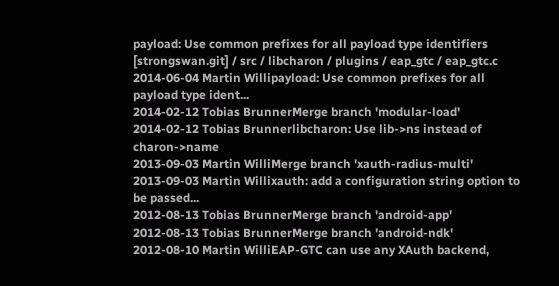payload: Use common prefixes for all payload type identifiers
[strongswan.git] / src / libcharon / plugins / eap_gtc / eap_gtc.c
2014-06-04 Martin Willipayload: Use common prefixes for all payload type ident...
2014-02-12 Tobias BrunnerMerge branch 'modular-load'
2014-02-12 Tobias Brunnerlibcharon: Use lib->ns instead of charon->name
2013-09-03 Martin WilliMerge branch 'xauth-radius-multi'
2013-09-03 Martin Willixauth: add a configuration string option to be passed...
2012-08-13 Tobias BrunnerMerge branch 'android-app'
2012-08-13 Tobias BrunnerMerge branch 'android-ndk'
2012-08-10 Martin WilliEAP-GTC can use any XAuth backend,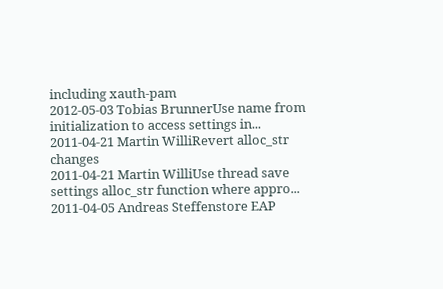including xauth-pam
2012-05-03 Tobias BrunnerUse name from initialization to access settings in...
2011-04-21 Martin WilliRevert alloc_str changes
2011-04-21 Martin WilliUse thread save settings alloc_str function where appro...
2011-04-05 Andreas Steffenstore EAP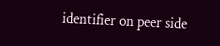identifier on peer side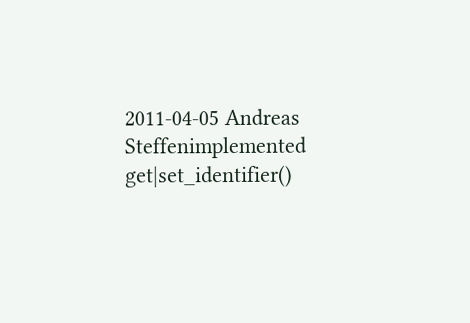2011-04-05 Andreas Steffenimplemented get|set_identifier()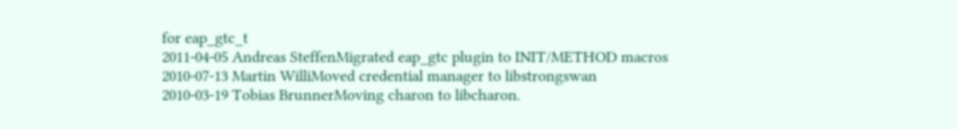for eap_gtc_t
2011-04-05 Andreas SteffenMigrated eap_gtc plugin to INIT/METHOD macros
2010-07-13 Martin WilliMoved credential manager to libstrongswan
2010-03-19 Tobias BrunnerMoving charon to libcharon.